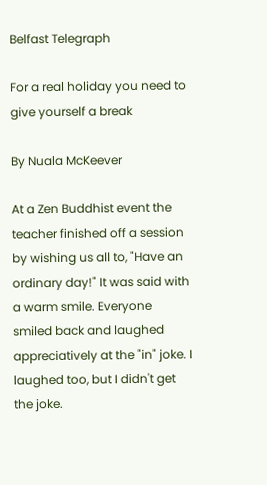Belfast Telegraph

For a real holiday you need to give yourself a break

By Nuala McKeever

At a Zen Buddhist event the teacher finished off a session by wishing us all to, "Have an ordinary day!" It was said with a warm smile. Everyone smiled back and laughed appreciatively at the "in" joke. I laughed too, but I didn't get the joke.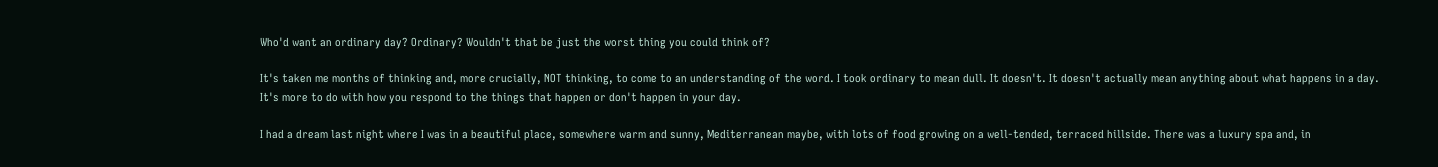Who'd want an ordinary day? Ordinary? Wouldn't that be just the worst thing you could think of?

It's taken me months of thinking and, more crucially, NOT thinking, to come to an understanding of the word. I took ordinary to mean dull. It doesn't. It doesn't actually mean anything about what happens in a day. It's more to do with how you respond to the things that happen or don't happen in your day.

I had a dream last night where I was in a beautiful place, somewhere warm and sunny, Mediterranean maybe, with lots of food growing on a well-tended, terraced hillside. There was a luxury spa and, in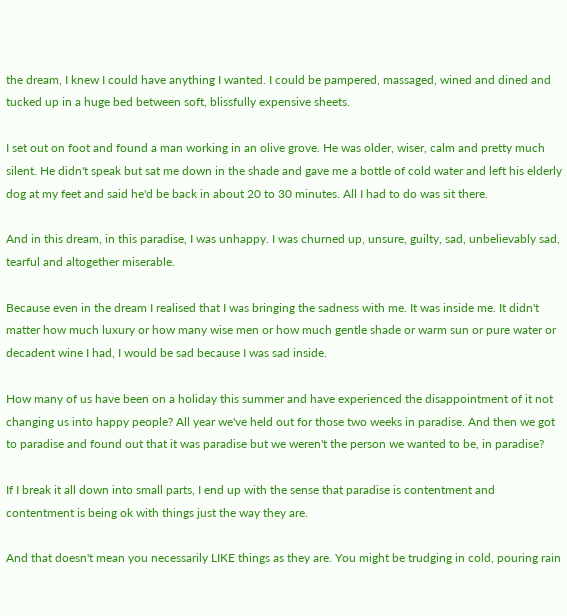the dream, I knew I could have anything I wanted. I could be pampered, massaged, wined and dined and tucked up in a huge bed between soft, blissfully expensive sheets.

I set out on foot and found a man working in an olive grove. He was older, wiser, calm and pretty much silent. He didn't speak but sat me down in the shade and gave me a bottle of cold water and left his elderly dog at my feet and said he'd be back in about 20 to 30 minutes. All I had to do was sit there.

And in this dream, in this paradise, I was unhappy. I was churned up, unsure, guilty, sad, unbelievably sad, tearful and altogether miserable.

Because even in the dream I realised that I was bringing the sadness with me. It was inside me. It didn't matter how much luxury or how many wise men or how much gentle shade or warm sun or pure water or decadent wine I had, I would be sad because I was sad inside.

How many of us have been on a holiday this summer and have experienced the disappointment of it not changing us into happy people? All year we've held out for those two weeks in paradise. And then we got to paradise and found out that it was paradise but we weren't the person we wanted to be, in paradise?

If I break it all down into small parts, I end up with the sense that paradise is contentment and contentment is being ok with things just the way they are.

And that doesn't mean you necessarily LIKE things as they are. You might be trudging in cold, pouring rain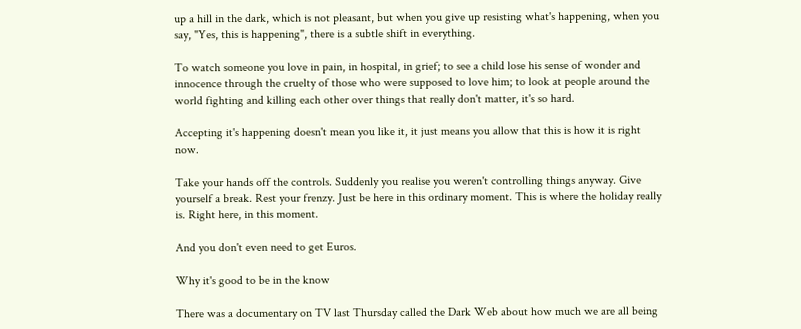up a hill in the dark, which is not pleasant, but when you give up resisting what's happening, when you say, "Yes, this is happening", there is a subtle shift in everything.

To watch someone you love in pain, in hospital, in grief; to see a child lose his sense of wonder and innocence through the cruelty of those who were supposed to love him; to look at people around the world fighting and killing each other over things that really don't matter, it's so hard.

Accepting it's happening doesn't mean you like it, it just means you allow that this is how it is right now.

Take your hands off the controls. Suddenly you realise you weren't controlling things anyway. Give yourself a break. Rest your frenzy. Just be here in this ordinary moment. This is where the holiday really is. Right here, in this moment.

And you don't even need to get Euros.

Why it's good to be in the know

There was a documentary on TV last Thursday called the Dark Web about how much we are all being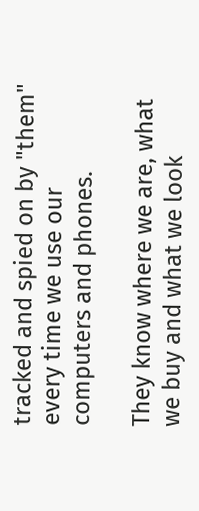tracked and spied on by "them" every time we use our computers and phones.

They know where we are, what we buy and what we look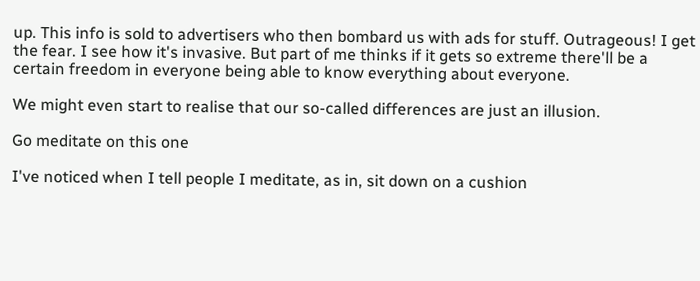up. This info is sold to advertisers who then bombard us with ads for stuff. Outrageous! I get the fear. I see how it's invasive. But part of me thinks if it gets so extreme there'll be a certain freedom in everyone being able to know everything about everyone.

We might even start to realise that our so-called differences are just an illusion.

Go meditate on this one

I've noticed when I tell people I meditate, as in, sit down on a cushion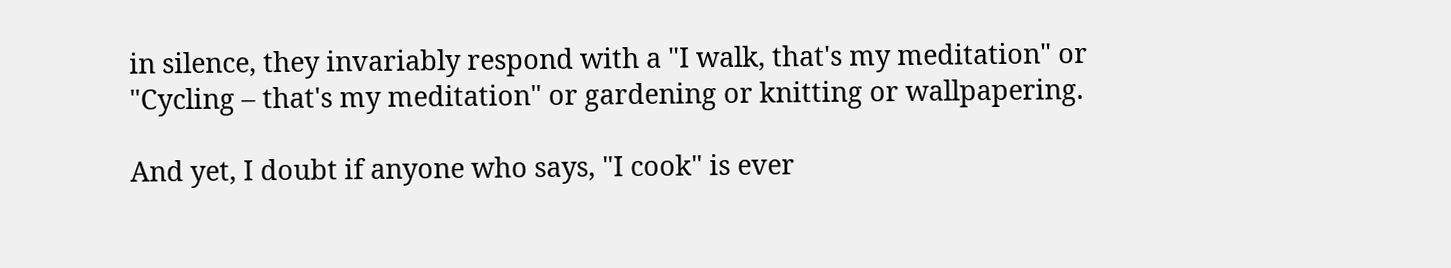in silence, they invariably respond with a "I walk, that's my meditation" or "Cycling – that's my meditation" or gardening or knitting or wallpapering.

And yet, I doubt if anyone who says, "I cook" is ever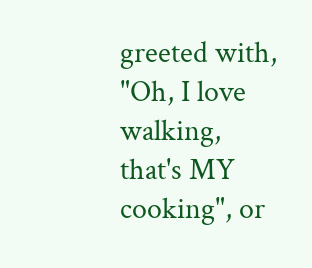greeted with, "Oh, I love walking, that's MY cooking", or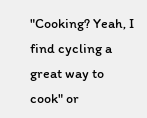"Cooking? Yeah, I find cycling a great way to cook" or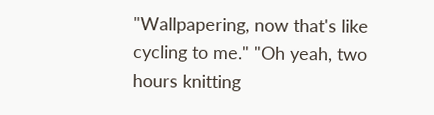"Wallpapering, now that's like cycling to me." "Oh yeah, two hours knitting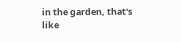in the garden, that's like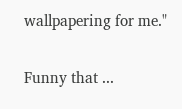wallpapering for me."

Funny that ...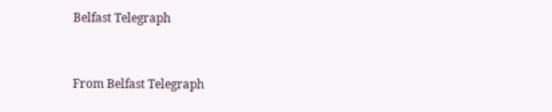Belfast Telegraph


From Belfast Telegraph